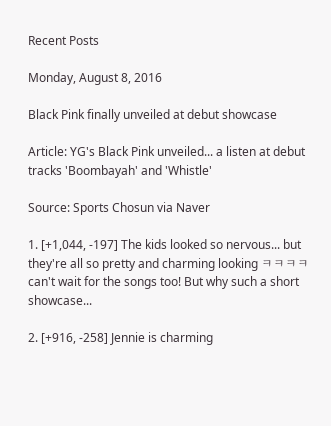Recent Posts

Monday, August 8, 2016

Black Pink finally unveiled at debut showcase

Article: YG's Black Pink unveiled... a listen at debut tracks 'Boombayah' and 'Whistle'

Source: Sports Chosun via Naver

1. [+1,044, -197] The kids looked so nervous... but they're all so pretty and charming looking ㅋㅋㅋㅋ can't wait for the songs too! But why such a short showcase...

2. [+916, -258] Jennie is charming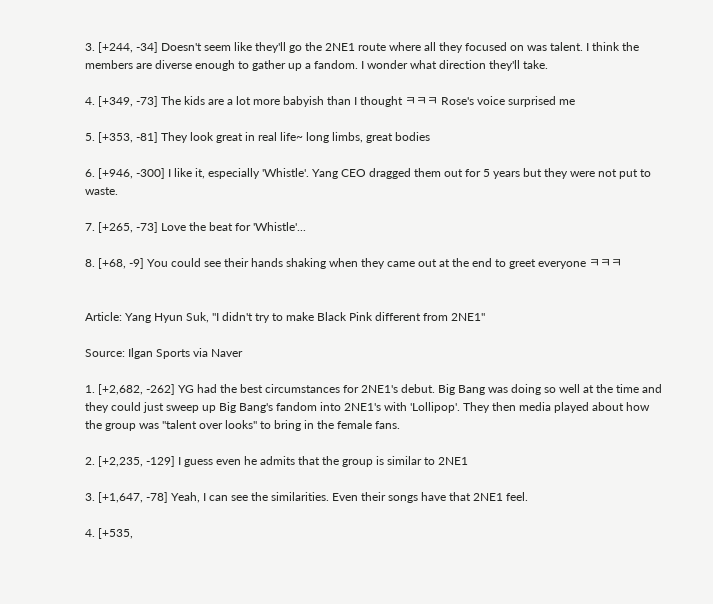3. [+244, -34] Doesn't seem like they'll go the 2NE1 route where all they focused on was talent. I think the members are diverse enough to gather up a fandom. I wonder what direction they'll take.

4. [+349, -73] The kids are a lot more babyish than I thought ㅋㅋㅋ Rose's voice surprised me

5. [+353, -81] They look great in real life~ long limbs, great bodies

6. [+946, -300] I like it, especially 'Whistle'. Yang CEO dragged them out for 5 years but they were not put to waste.

7. [+265, -73] Love the beat for 'Whistle'...

8. [+68, -9] You could see their hands shaking when they came out at the end to greet everyone ㅋㅋㅋ


Article: Yang Hyun Suk, "I didn't try to make Black Pink different from 2NE1"

Source: Ilgan Sports via Naver

1. [+2,682, -262] YG had the best circumstances for 2NE1's debut. Big Bang was doing so well at the time and they could just sweep up Big Bang's fandom into 2NE1's with 'Lollipop'. They then media played about how the group was "talent over looks" to bring in the female fans.

2. [+2,235, -129] I guess even he admits that the group is similar to 2NE1

3. [+1,647, -78] Yeah, I can see the similarities. Even their songs have that 2NE1 feel.

4. [+535,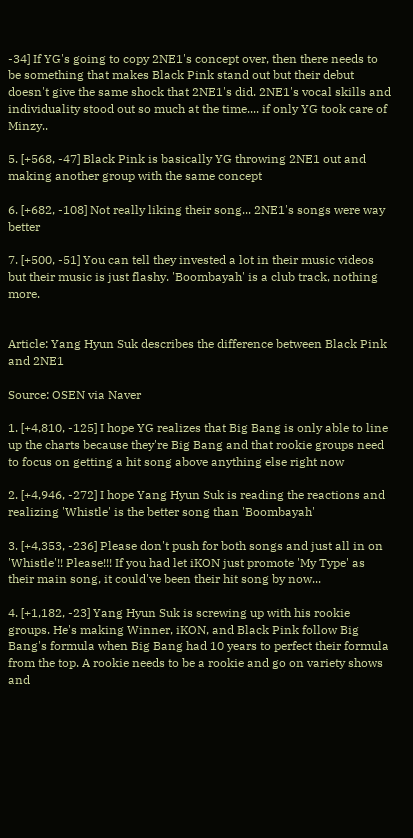-34] If YG's going to copy 2NE1's concept over, then there needs to be something that makes Black Pink stand out but their debut doesn't give the same shock that 2NE1's did. 2NE1's vocal skills and individuality stood out so much at the time.... if only YG took care of Minzy..

5. [+568, -47] Black Pink is basically YG throwing 2NE1 out and making another group with the same concept

6. [+682, -108] Not really liking their song... 2NE1's songs were way better

7. [+500, -51] You can tell they invested a lot in their music videos but their music is just flashy. 'Boombayah' is a club track, nothing more.


Article: Yang Hyun Suk describes the difference between Black Pink and 2NE1

Source: OSEN via Naver

1. [+4,810, -125] I hope YG realizes that Big Bang is only able to line up the charts because they're Big Bang and that rookie groups need to focus on getting a hit song above anything else right now

2. [+4,946, -272] I hope Yang Hyun Suk is reading the reactions and realizing 'Whistle' is the better song than 'Boombayah'

3. [+4,353, -236] Please don't push for both songs and just all in on 'Whistle'!! Please!!! If you had let iKON just promote 'My Type' as their main song, it could've been their hit song by now...

4. [+1,182, -23] Yang Hyun Suk is screwing up with his rookie groups. He's making Winner, iKON, and Black Pink follow Big Bang's formula when Big Bang had 10 years to perfect their formula from the top. A rookie needs to be a rookie and go on variety shows and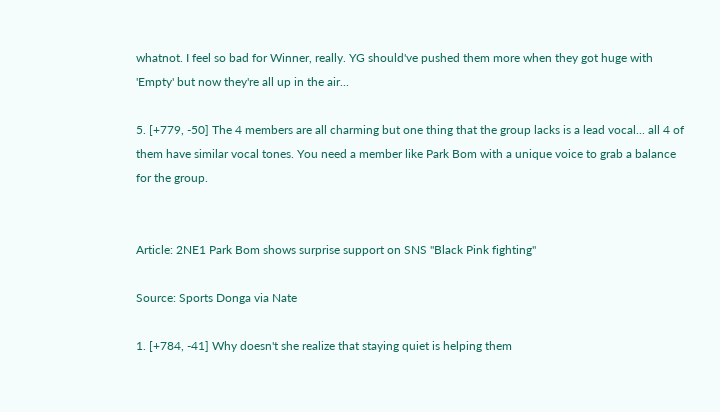whatnot. I feel so bad for Winner, really. YG should've pushed them more when they got huge with 'Empty' but now they're all up in the air...

5. [+779, -50] The 4 members are all charming but one thing that the group lacks is a lead vocal... all 4 of them have similar vocal tones. You need a member like Park Bom with a unique voice to grab a balance for the group.


Article: 2NE1 Park Bom shows surprise support on SNS "Black Pink fighting"

Source: Sports Donga via Nate

1. [+784, -41] Why doesn't she realize that staying quiet is helping them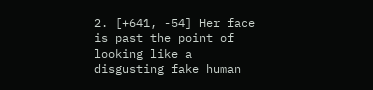2. [+641, -54] Her face is past the point of looking like a disgusting fake human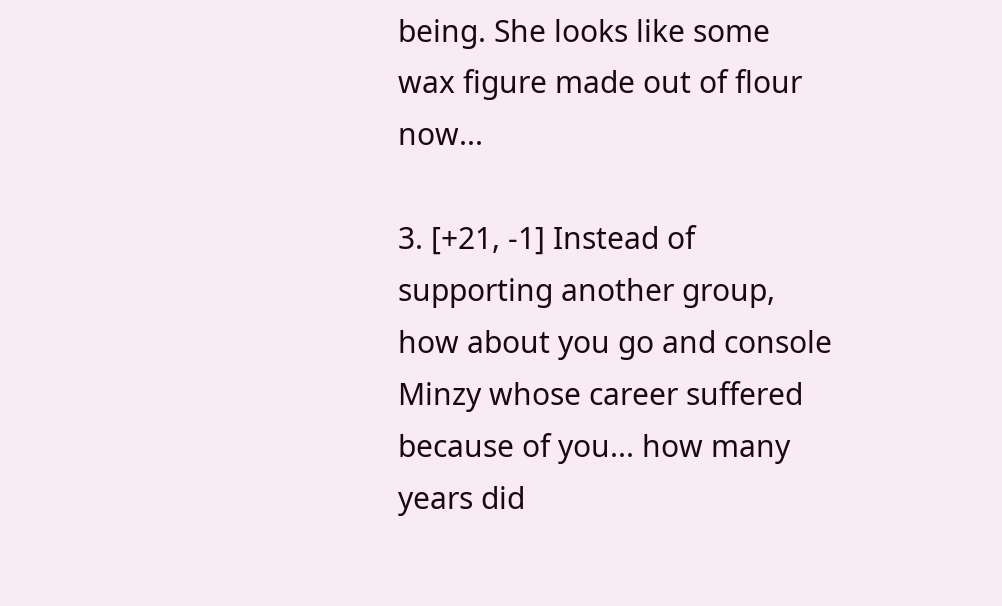being. She looks like some wax figure made out of flour now...

3. [+21, -1] Instead of supporting another group, how about you go and console Minzy whose career suffered because of you... how many years did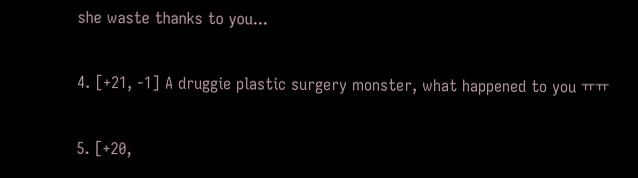she waste thanks to you...

4. [+21, -1] A druggie plastic surgery monster, what happened to you ㅠㅠ

5. [+20,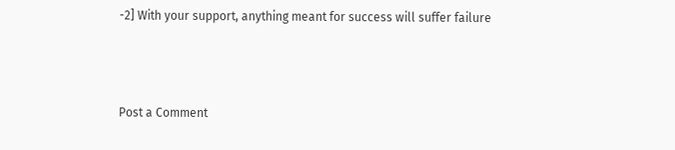-2] With your support, anything meant for success will suffer failure



Post a Comment